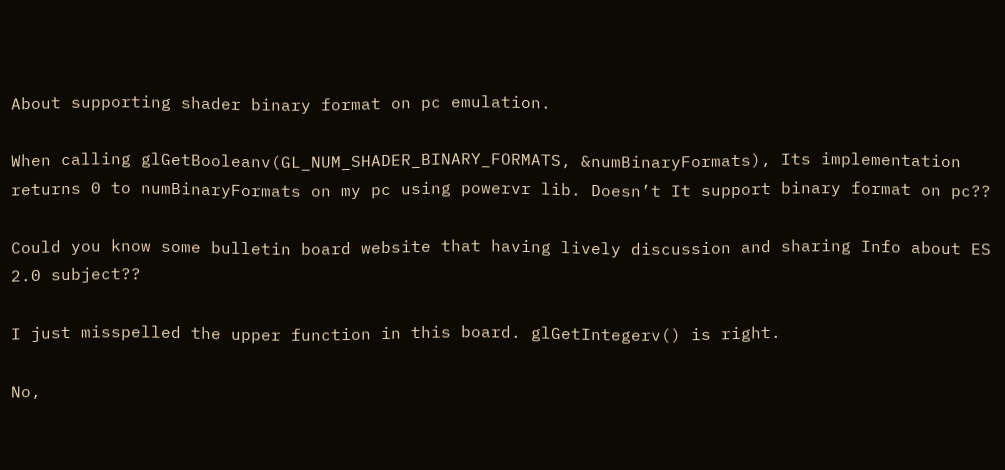About supporting shader binary format on pc emulation.

When calling glGetBooleanv(GL_NUM_SHADER_BINARY_FORMATS, &numBinaryFormats), Its implementation returns 0 to numBinaryFormats on my pc using powervr lib. Doesn’t It support binary format on pc??

Could you know some bulletin board website that having lively discussion and sharing Info about ES 2.0 subject??

I just misspelled the upper function in this board. glGetIntegerv() is right.

No,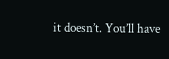it doesn’t. You’ll have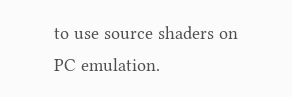to use source shaders on PC emulation.